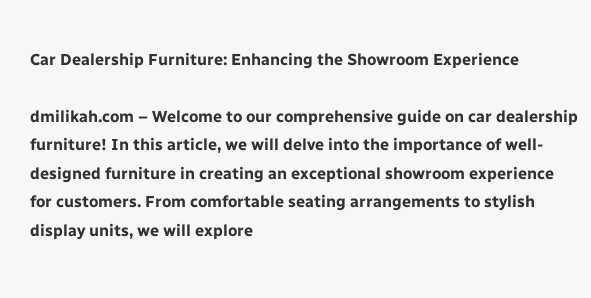Car Dealership Furniture: Enhancing the Showroom Experience

dmilikah.com – Welcome to our comprehensive guide on car dealership furniture! In this article, we will delve into the importance of well-designed furniture in creating an exceptional showroom experience for customers. From comfortable seating arrangements to stylish display units, we will explore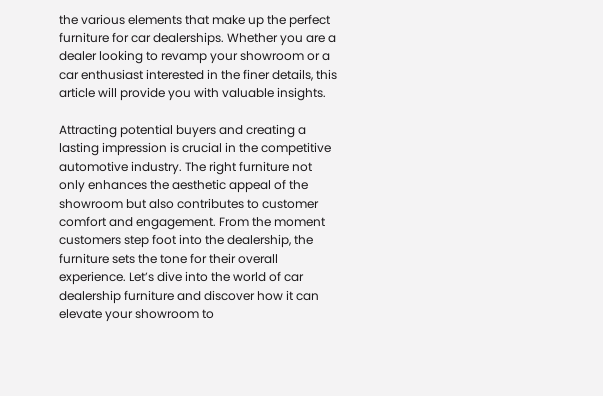the various elements that make up the perfect furniture for car dealerships. Whether you are a dealer looking to revamp your showroom or a car enthusiast interested in the finer details, this article will provide you with valuable insights.

Attracting potential buyers and creating a lasting impression is crucial in the competitive automotive industry. The right furniture not only enhances the aesthetic appeal of the showroom but also contributes to customer comfort and engagement. From the moment customers step foot into the dealership, the furniture sets the tone for their overall experience. Let’s dive into the world of car dealership furniture and discover how it can elevate your showroom to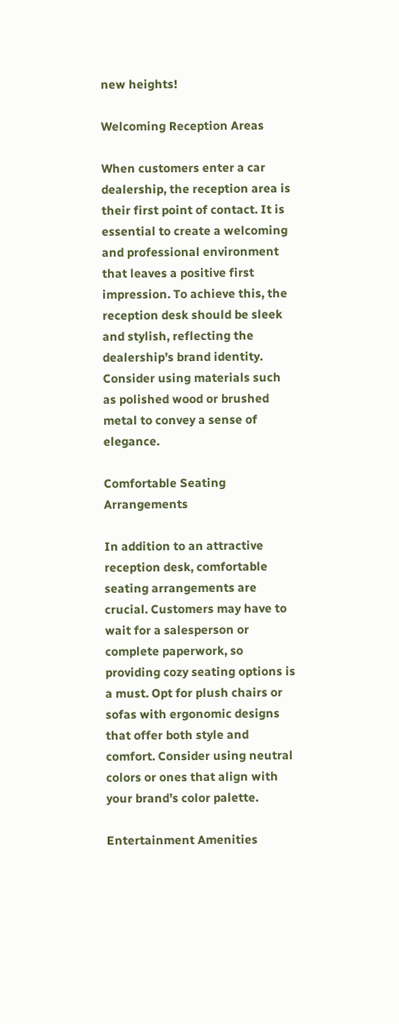new heights!

Welcoming Reception Areas

When customers enter a car dealership, the reception area is their first point of contact. It is essential to create a welcoming and professional environment that leaves a positive first impression. To achieve this, the reception desk should be sleek and stylish, reflecting the dealership’s brand identity. Consider using materials such as polished wood or brushed metal to convey a sense of elegance.

Comfortable Seating Arrangements

In addition to an attractive reception desk, comfortable seating arrangements are crucial. Customers may have to wait for a salesperson or complete paperwork, so providing cozy seating options is a must. Opt for plush chairs or sofas with ergonomic designs that offer both style and comfort. Consider using neutral colors or ones that align with your brand’s color palette.

Entertainment Amenities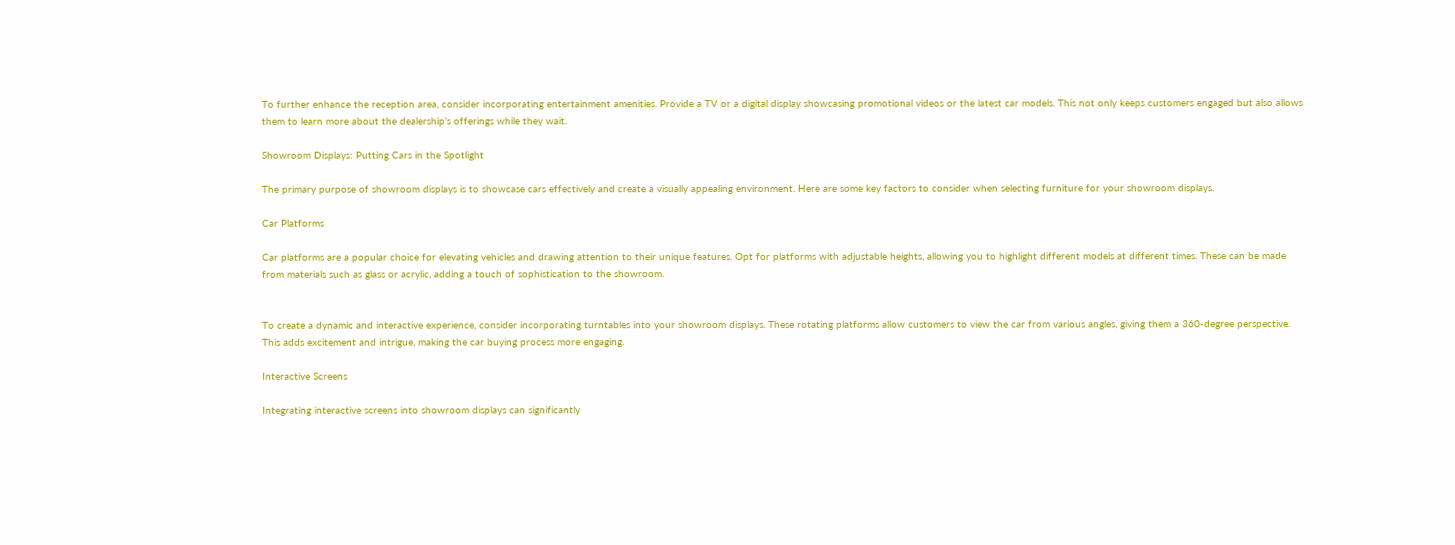To further enhance the reception area, consider incorporating entertainment amenities. Provide a TV or a digital display showcasing promotional videos or the latest car models. This not only keeps customers engaged but also allows them to learn more about the dealership’s offerings while they wait.

Showroom Displays: Putting Cars in the Spotlight

The primary purpose of showroom displays is to showcase cars effectively and create a visually appealing environment. Here are some key factors to consider when selecting furniture for your showroom displays.

Car Platforms

Car platforms are a popular choice for elevating vehicles and drawing attention to their unique features. Opt for platforms with adjustable heights, allowing you to highlight different models at different times. These can be made from materials such as glass or acrylic, adding a touch of sophistication to the showroom.


To create a dynamic and interactive experience, consider incorporating turntables into your showroom displays. These rotating platforms allow customers to view the car from various angles, giving them a 360-degree perspective. This adds excitement and intrigue, making the car buying process more engaging.

Interactive Screens

Integrating interactive screens into showroom displays can significantly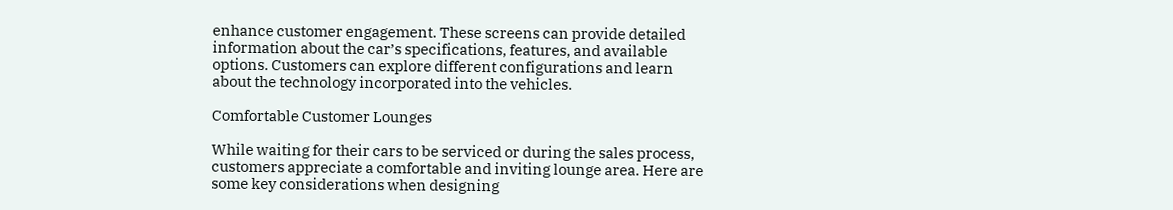enhance customer engagement. These screens can provide detailed information about the car’s specifications, features, and available options. Customers can explore different configurations and learn about the technology incorporated into the vehicles.

Comfortable Customer Lounges

While waiting for their cars to be serviced or during the sales process, customers appreciate a comfortable and inviting lounge area. Here are some key considerations when designing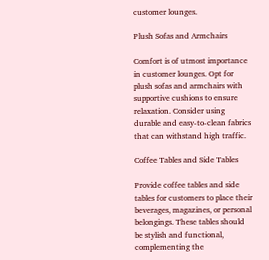customer lounges.

Plush Sofas and Armchairs

Comfort is of utmost importance in customer lounges. Opt for plush sofas and armchairs with supportive cushions to ensure relaxation. Consider using durable and easy-to-clean fabrics that can withstand high traffic.

Coffee Tables and Side Tables

Provide coffee tables and side tables for customers to place their beverages, magazines, or personal belongings. These tables should be stylish and functional, complementing the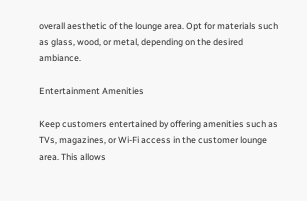overall aesthetic of the lounge area. Opt for materials such as glass, wood, or metal, depending on the desired ambiance.

Entertainment Amenities

Keep customers entertained by offering amenities such as TVs, magazines, or Wi-Fi access in the customer lounge area. This allows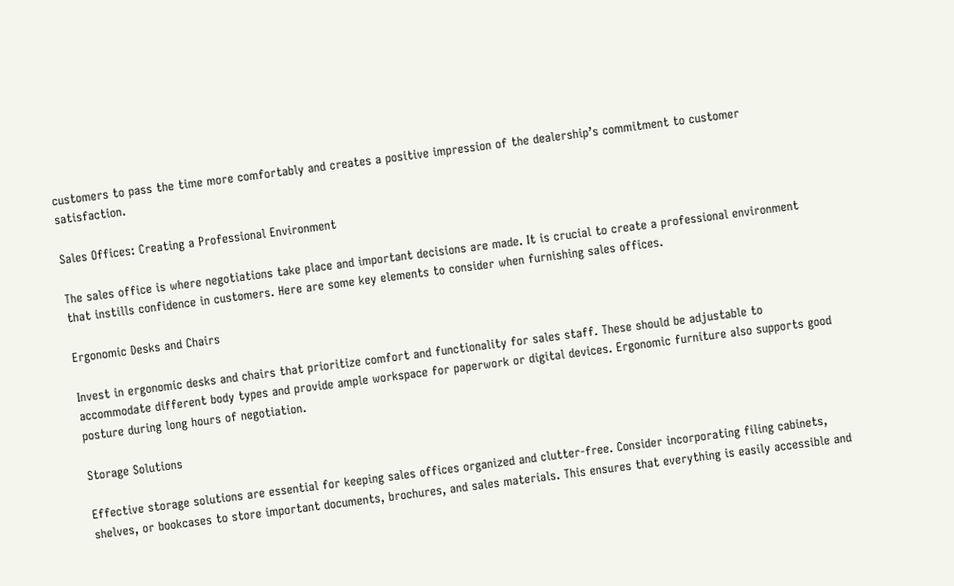customers to pass the time more comfortably and creates a positive impression of the dealership’s commitment to customer satisfaction.

Sales Offices: Creating a Professional Environment

The sales office is where negotiations take place and important decisions are made. It is crucial to create a professional environment that instills confidence in customers. Here are some key elements to consider when furnishing sales offices.

Ergonomic Desks and Chairs

Invest in ergonomic desks and chairs that prioritize comfort and functionality for sales staff. These should be adjustable to accommodate different body types and provide ample workspace for paperwork or digital devices. Ergonomic furniture also supports good posture during long hours of negotiation.

Storage Solutions

Effective storage solutions are essential for keeping sales offices organized and clutter-free. Consider incorporating filing cabinets, shelves, or bookcases to store important documents, brochures, and sales materials. This ensures that everything is easily accessible and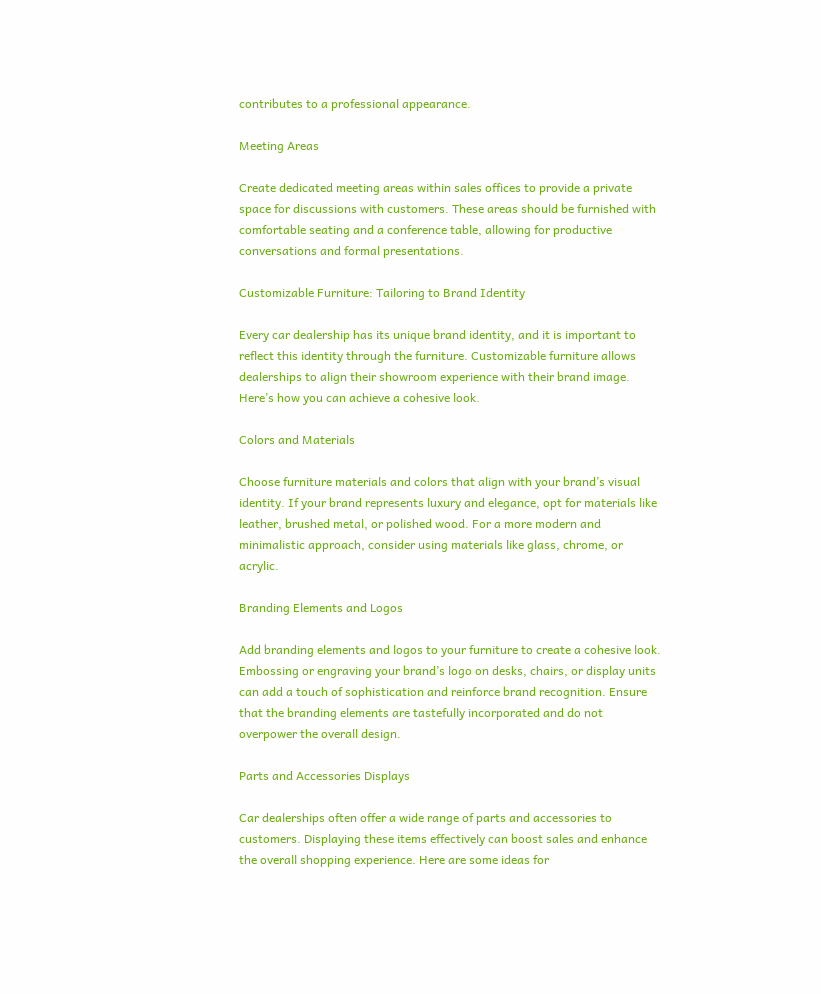contributes to a professional appearance.

Meeting Areas

Create dedicated meeting areas within sales offices to provide a private space for discussions with customers. These areas should be furnished with comfortable seating and a conference table, allowing for productive conversations and formal presentations.

Customizable Furniture: Tailoring to Brand Identity

Every car dealership has its unique brand identity, and it is important to reflect this identity through the furniture. Customizable furniture allows dealerships to align their showroom experience with their brand image. Here’s how you can achieve a cohesive look.

Colors and Materials

Choose furniture materials and colors that align with your brand’s visual identity. If your brand represents luxury and elegance, opt for materials like leather, brushed metal, or polished wood. For a more modern and minimalistic approach, consider using materials like glass, chrome, or acrylic.

Branding Elements and Logos

Add branding elements and logos to your furniture to create a cohesive look. Embossing or engraving your brand’s logo on desks, chairs, or display units can add a touch of sophistication and reinforce brand recognition. Ensure that the branding elements are tastefully incorporated and do not overpower the overall design.

Parts and Accessories Displays

Car dealerships often offer a wide range of parts and accessories to customers. Displaying these items effectively can boost sales and enhance the overall shopping experience. Here are some ideas for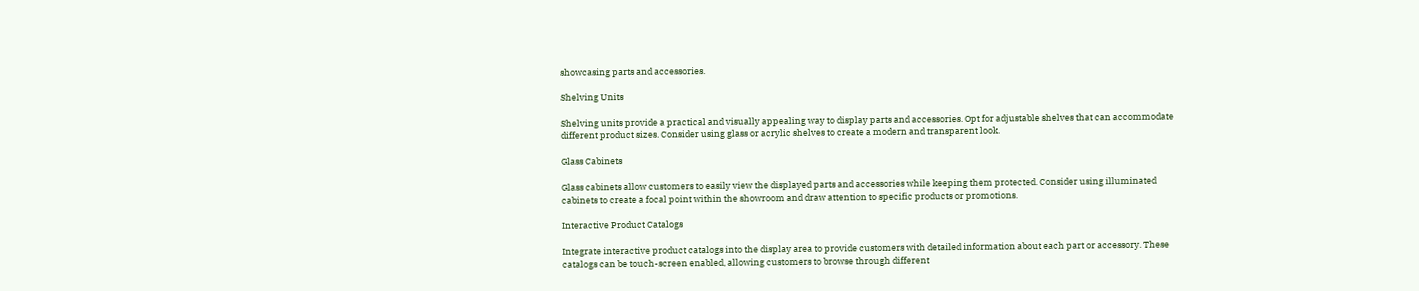showcasing parts and accessories.

Shelving Units

Shelving units provide a practical and visually appealing way to display parts and accessories. Opt for adjustable shelves that can accommodate different product sizes. Consider using glass or acrylic shelves to create a modern and transparent look.

Glass Cabinets

Glass cabinets allow customers to easily view the displayed parts and accessories while keeping them protected. Consider using illuminated cabinets to create a focal point within the showroom and draw attention to specific products or promotions.

Interactive Product Catalogs

Integrate interactive product catalogs into the display area to provide customers with detailed information about each part or accessory. These catalogs can be touch-screen enabled, allowing customers to browse through different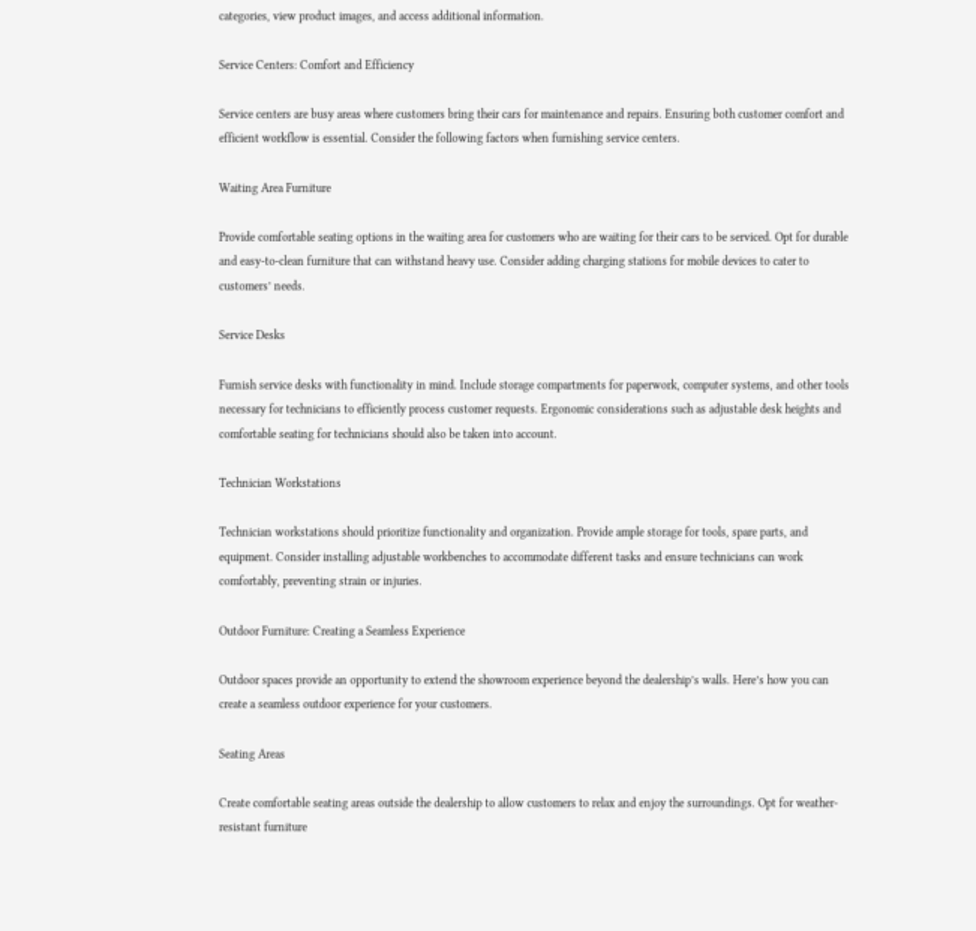categories, view product images, and access additional information.

Service Centers: Comfort and Efficiency

Service centers are busy areas where customers bring their cars for maintenance and repairs. Ensuring both customer comfort and efficient workflow is essential. Consider the following factors when furnishing service centers.

Waiting Area Furniture

Provide comfortable seating options in the waiting area for customers who are waiting for their cars to be serviced. Opt for durable and easy-to-clean furniture that can withstand heavy use. Consider adding charging stations for mobile devices to cater to customers’ needs.

Service Desks

Furnish service desks with functionality in mind. Include storage compartments for paperwork, computer systems, and other tools necessary for technicians to efficiently process customer requests. Ergonomic considerations such as adjustable desk heights and comfortable seating for technicians should also be taken into account.

Technician Workstations

Technician workstations should prioritize functionality and organization. Provide ample storage for tools, spare parts, and equipment. Consider installing adjustable workbenches to accommodate different tasks and ensure technicians can work comfortably, preventing strain or injuries.

Outdoor Furniture: Creating a Seamless Experience

Outdoor spaces provide an opportunity to extend the showroom experience beyond the dealership’s walls. Here’s how you can create a seamless outdoor experience for your customers.

Seating Areas

Create comfortable seating areas outside the dealership to allow customers to relax and enjoy the surroundings. Opt for weather-resistant furniture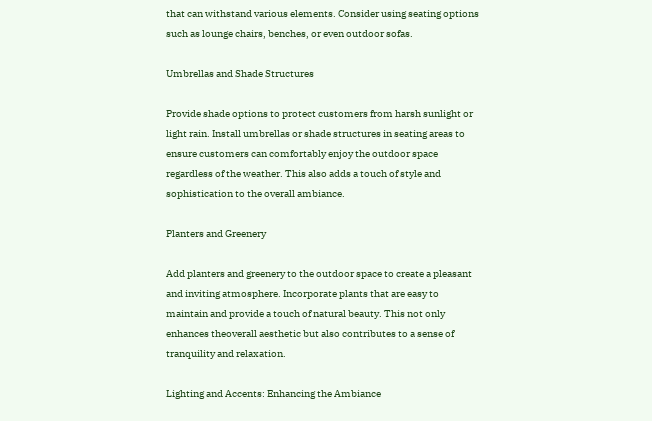that can withstand various elements. Consider using seating options such as lounge chairs, benches, or even outdoor sofas.

Umbrellas and Shade Structures

Provide shade options to protect customers from harsh sunlight or light rain. Install umbrellas or shade structures in seating areas to ensure customers can comfortably enjoy the outdoor space regardless of the weather. This also adds a touch of style and sophistication to the overall ambiance.

Planters and Greenery

Add planters and greenery to the outdoor space to create a pleasant and inviting atmosphere. Incorporate plants that are easy to maintain and provide a touch of natural beauty. This not only enhances theoverall aesthetic but also contributes to a sense of tranquility and relaxation.

Lighting and Accents: Enhancing the Ambiance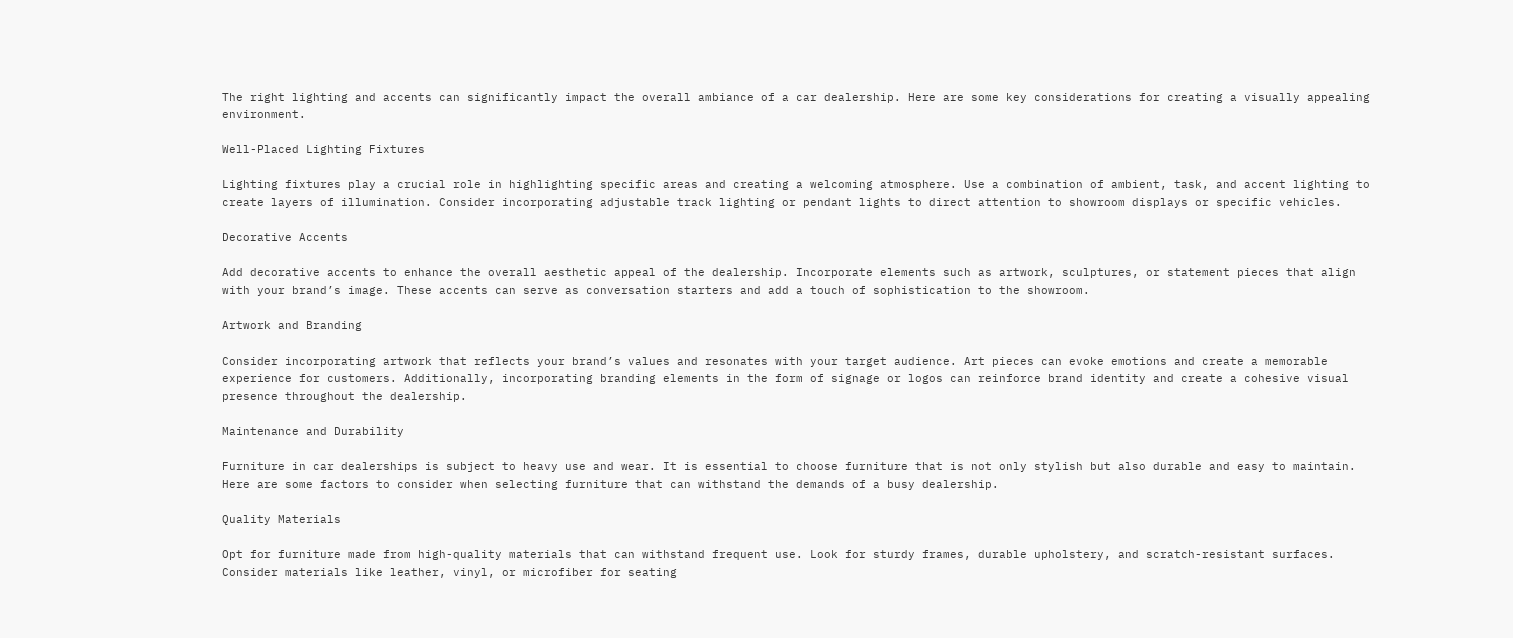The right lighting and accents can significantly impact the overall ambiance of a car dealership. Here are some key considerations for creating a visually appealing environment.

Well-Placed Lighting Fixtures

Lighting fixtures play a crucial role in highlighting specific areas and creating a welcoming atmosphere. Use a combination of ambient, task, and accent lighting to create layers of illumination. Consider incorporating adjustable track lighting or pendant lights to direct attention to showroom displays or specific vehicles.

Decorative Accents

Add decorative accents to enhance the overall aesthetic appeal of the dealership. Incorporate elements such as artwork, sculptures, or statement pieces that align with your brand’s image. These accents can serve as conversation starters and add a touch of sophistication to the showroom.

Artwork and Branding

Consider incorporating artwork that reflects your brand’s values and resonates with your target audience. Art pieces can evoke emotions and create a memorable experience for customers. Additionally, incorporating branding elements in the form of signage or logos can reinforce brand identity and create a cohesive visual presence throughout the dealership.

Maintenance and Durability

Furniture in car dealerships is subject to heavy use and wear. It is essential to choose furniture that is not only stylish but also durable and easy to maintain. Here are some factors to consider when selecting furniture that can withstand the demands of a busy dealership.

Quality Materials

Opt for furniture made from high-quality materials that can withstand frequent use. Look for sturdy frames, durable upholstery, and scratch-resistant surfaces. Consider materials like leather, vinyl, or microfiber for seating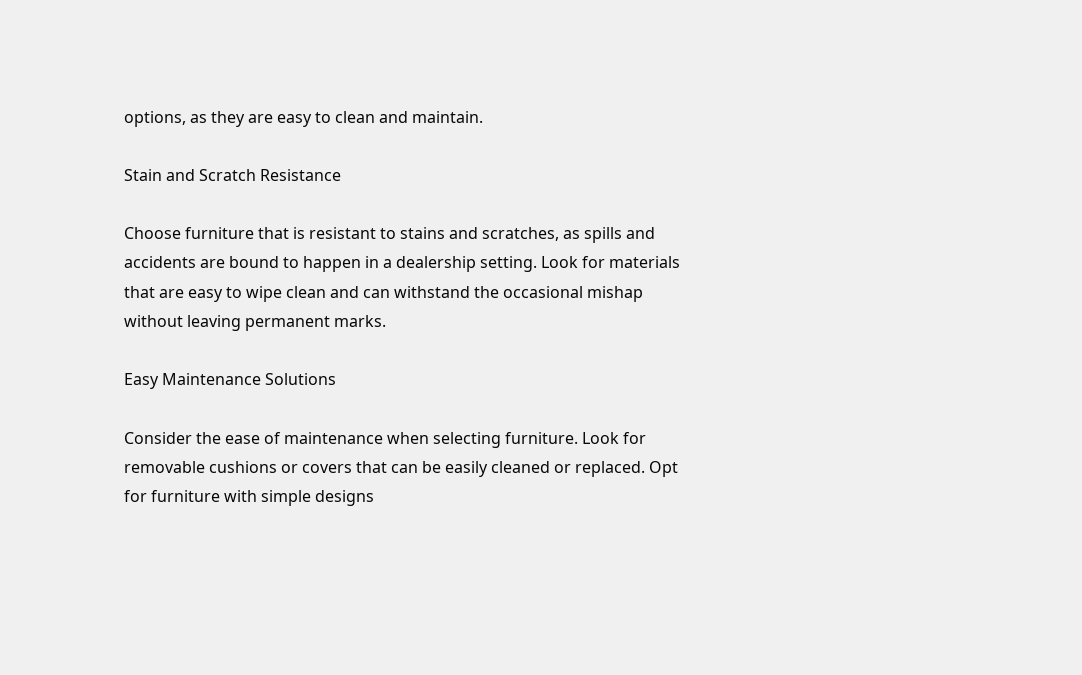options, as they are easy to clean and maintain.

Stain and Scratch Resistance

Choose furniture that is resistant to stains and scratches, as spills and accidents are bound to happen in a dealership setting. Look for materials that are easy to wipe clean and can withstand the occasional mishap without leaving permanent marks.

Easy Maintenance Solutions

Consider the ease of maintenance when selecting furniture. Look for removable cushions or covers that can be easily cleaned or replaced. Opt for furniture with simple designs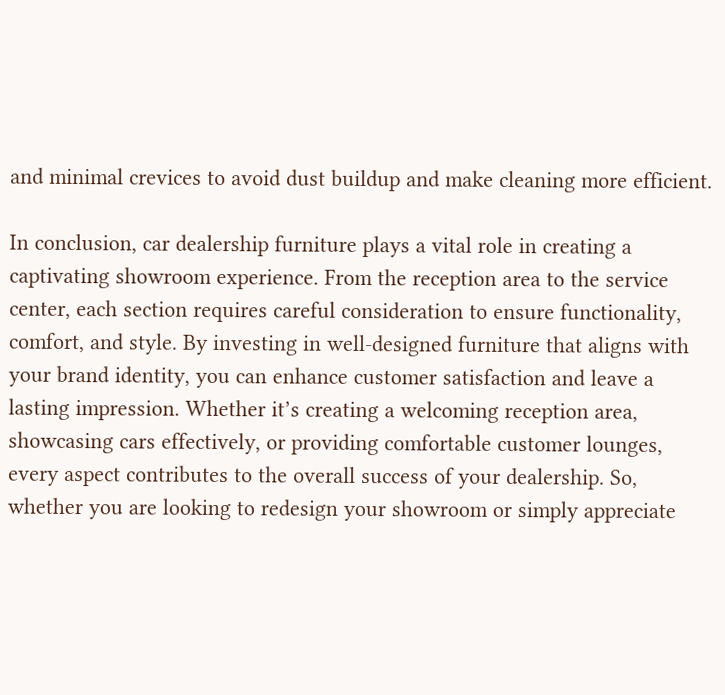and minimal crevices to avoid dust buildup and make cleaning more efficient.

In conclusion, car dealership furniture plays a vital role in creating a captivating showroom experience. From the reception area to the service center, each section requires careful consideration to ensure functionality, comfort, and style. By investing in well-designed furniture that aligns with your brand identity, you can enhance customer satisfaction and leave a lasting impression. Whether it’s creating a welcoming reception area, showcasing cars effectively, or providing comfortable customer lounges, every aspect contributes to the overall success of your dealership. So, whether you are looking to redesign your showroom or simply appreciate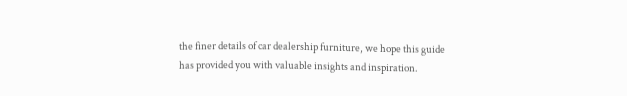the finer details of car dealership furniture, we hope this guide has provided you with valuable insights and inspiration.